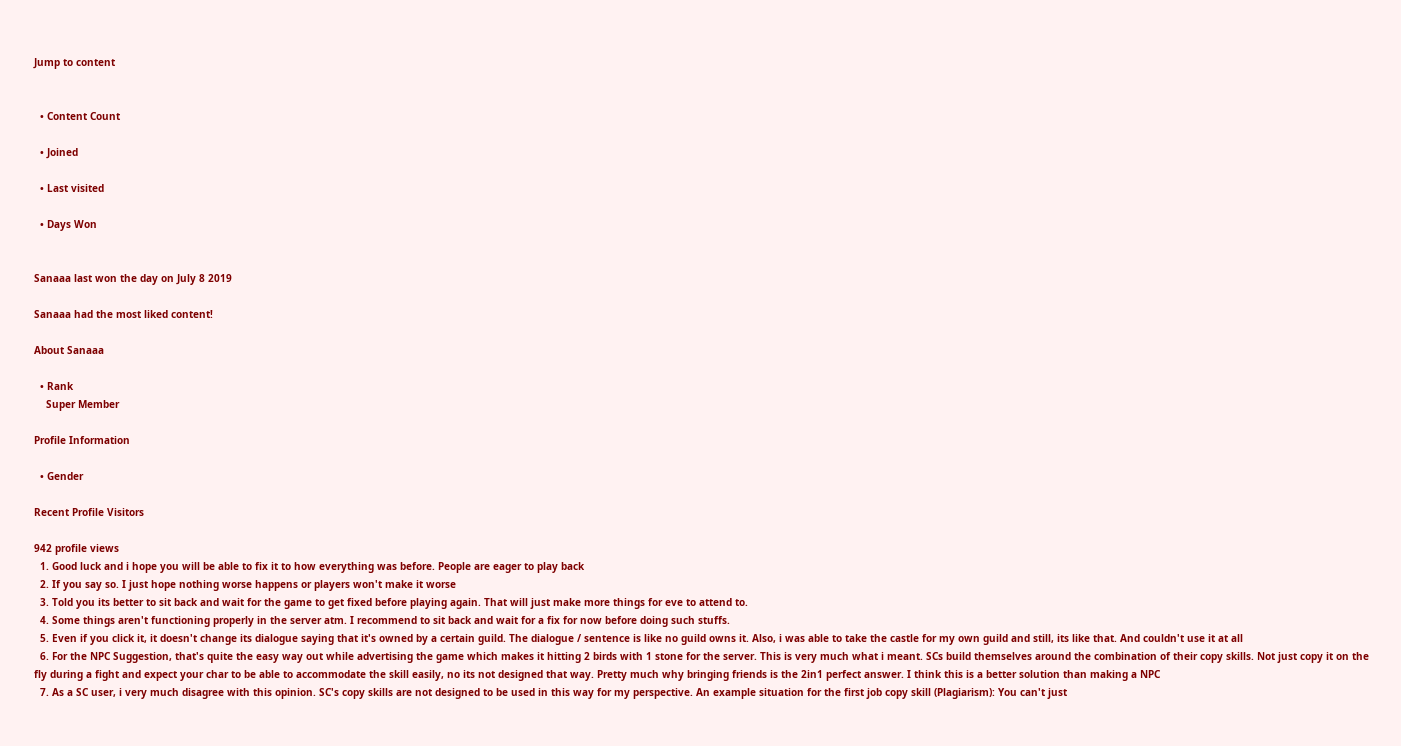Jump to content


  • Content Count

  • Joined

  • Last visited

  • Days Won


Sanaaa last won the day on July 8 2019

Sanaaa had the most liked content!

About Sanaaa

  • Rank
    Super Member

Profile Information

  • Gender

Recent Profile Visitors

942 profile views
  1. Good luck and i hope you will be able to fix it to how everything was before. People are eager to play back
  2. If you say so. I just hope nothing worse happens or players won't make it worse
  3. Told you its better to sit back and wait for the game to get fixed before playing again. That will just make more things for eve to attend to.
  4. Some things aren't functioning properly in the server atm. I recommend to sit back and wait for a fix for now before doing such stuffs.
  5. Even if you click it, it doesn't change its dialogue saying that it's owned by a certain guild. The dialogue / sentence is like no guild owns it. Also, i was able to take the castle for my own guild and still, its like that. And couldn't use it at all
  6. For the NPC Suggestion, that's quite the easy way out while advertising the game which makes it hitting 2 birds with 1 stone for the server. This is very much what i meant. SCs build themselves around the combination of their copy skills. Not just copy it on the fly during a fight and expect your char to be able to accommodate the skill easily, no its not designed that way. Pretty much why bringing friends is the 2in1 perfect answer. I think this is a better solution than making a NPC
  7. As a SC user, i very much disagree with this opinion. SC's copy skills are not designed to be used in this way for my perspective. An example situation for the first job copy skill (Plagiarism): You can't just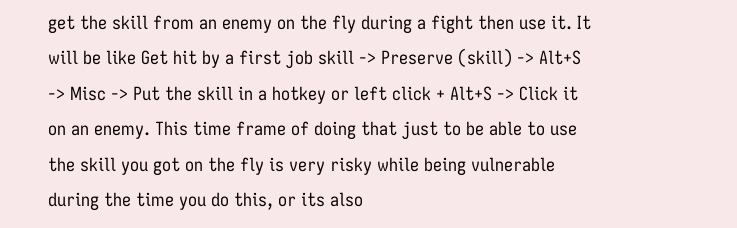get the skill from an enemy on the fly during a fight then use it. It will be like Get hit by a first job skill -> Preserve (skill) -> Alt+S -> Misc -> Put the skill in a hotkey or left click + Alt+S -> Click it on an enemy. This time frame of doing that just to be able to use the skill you got on the fly is very risky while being vulnerable during the time you do this, or its also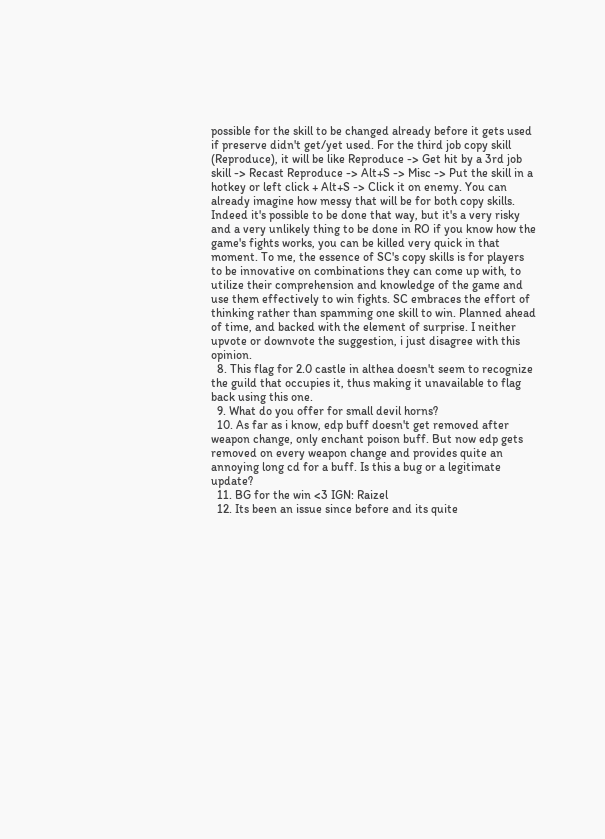possible for the skill to be changed already before it gets used if preserve didn't get/yet used. For the third job copy skill (Reproduce), it will be like Reproduce -> Get hit by a 3rd job skill -> Recast Reproduce -> Alt+S -> Misc -> Put the skill in a hotkey or left click + Alt+S -> Click it on enemy. You can already imagine how messy that will be for both copy skills. Indeed it's possible to be done that way, but it's a very risky and a very unlikely thing to be done in RO if you know how the game's fights works, you can be killed very quick in that moment. To me, the essence of SC's copy skills is for players to be innovative on combinations they can come up with, to utilize their comprehension and knowledge of the game and use them effectively to win fights. SC embraces the effort of thinking rather than spamming one skill to win. Planned ahead of time, and backed with the element of surprise. I neither upvote or downvote the suggestion, i just disagree with this opinion.
  8. This flag for 2.0 castle in althea doesn't seem to recognize the guild that occupies it, thus making it unavailable to flag back using this one.
  9. What do you offer for small devil horns?
  10. As far as i know, edp buff doesn't get removed after weapon change, only enchant poison buff. But now edp gets removed on every weapon change and provides quite an annoying long cd for a buff. Is this a bug or a legitimate update?
  11. BG for the win <3 IGN: Raizel
  12. Its been an issue since before and its quite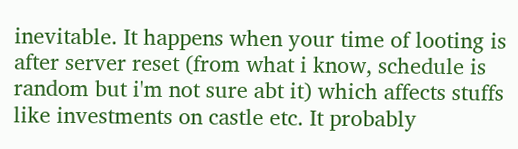inevitable. It happens when your time of looting is after server reset (from what i know, schedule is random but i'm not sure abt it) which affects stuffs like investments on castle etc. It probably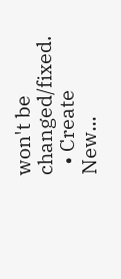won't be changed/fixed.
  • Create New...